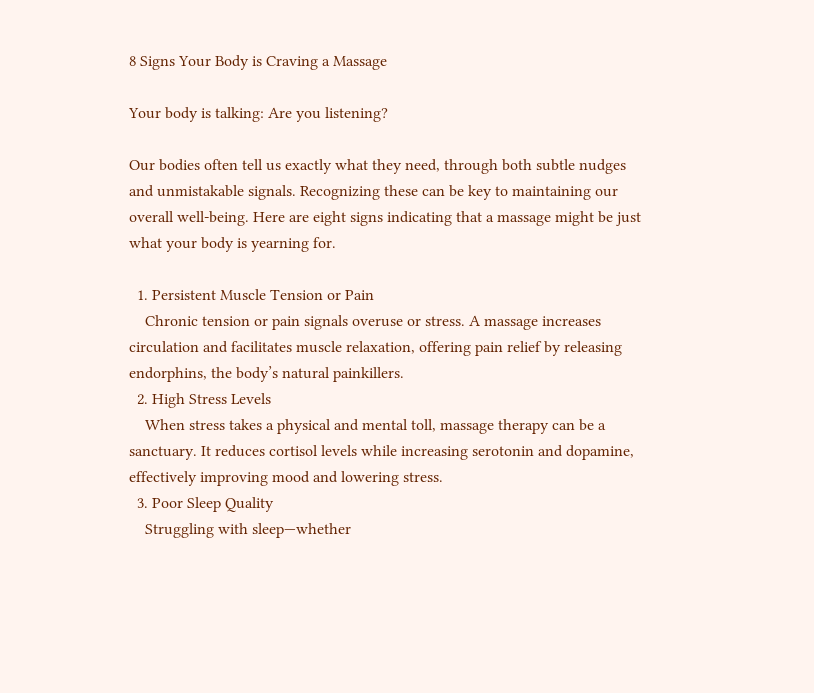8 Signs Your Body is Craving a Massage

Your body is talking: Are you listening?

Our bodies often tell us exactly what they need, through both subtle nudges and unmistakable signals. Recognizing these can be key to maintaining our overall well-being. Here are eight signs indicating that a massage might be just what your body is yearning for.

  1. Persistent Muscle Tension or Pain
    Chronic tension or pain signals overuse or stress. A massage increases circulation and facilitates muscle relaxation, offering pain relief by releasing endorphins, the body’s natural painkillers.
  2. High Stress Levels
    When stress takes a physical and mental toll, massage therapy can be a sanctuary. It reduces cortisol levels while increasing serotonin and dopamine, effectively improving mood and lowering stress.
  3. Poor Sleep Quality
    Struggling with sleep—whether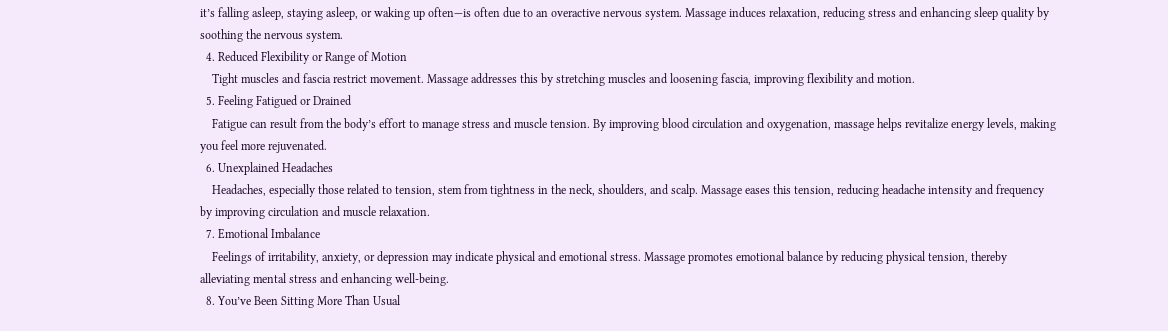it’s falling asleep, staying asleep, or waking up often—is often due to an overactive nervous system. Massage induces relaxation, reducing stress and enhancing sleep quality by soothing the nervous system.
  4. Reduced Flexibility or Range of Motion
    Tight muscles and fascia restrict movement. Massage addresses this by stretching muscles and loosening fascia, improving flexibility and motion.
  5. Feeling Fatigued or Drained
    Fatigue can result from the body’s effort to manage stress and muscle tension. By improving blood circulation and oxygenation, massage helps revitalize energy levels, making you feel more rejuvenated.
  6. Unexplained Headaches
    Headaches, especially those related to tension, stem from tightness in the neck, shoulders, and scalp. Massage eases this tension, reducing headache intensity and frequency by improving circulation and muscle relaxation.
  7. Emotional Imbalance
    Feelings of irritability, anxiety, or depression may indicate physical and emotional stress. Massage promotes emotional balance by reducing physical tension, thereby alleviating mental stress and enhancing well-being.
  8. You’ve Been Sitting More Than Usual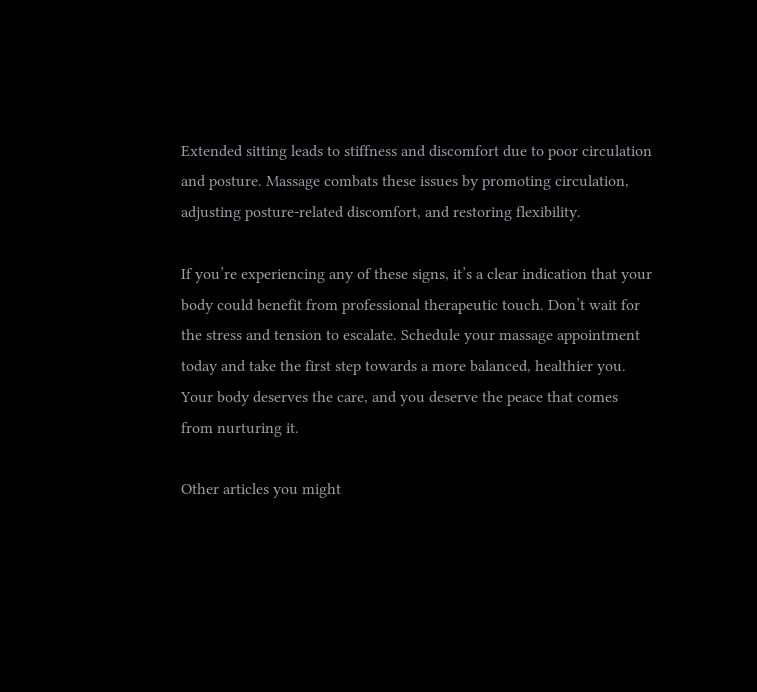Extended sitting leads to stiffness and discomfort due to poor circulation and posture. Massage combats these issues by promoting circulation, adjusting posture-related discomfort, and restoring flexibility.

If you’re experiencing any of these signs, it’s a clear indication that your body could benefit from professional therapeutic touch. Don’t wait for the stress and tension to escalate. Schedule your massage appointment today and take the first step towards a more balanced, healthier you. Your body deserves the care, and you deserve the peace that comes from nurturing it.

Other articles you might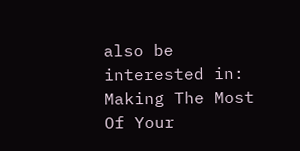also be interested in: Making The Most Of Your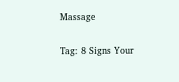Massage

Tag: 8 Signs Your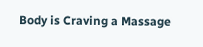Body is Craving a Massage